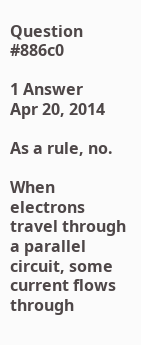Question #886c0

1 Answer
Apr 20, 2014

As a rule, no.

When electrons travel through a parallel circuit, some current flows through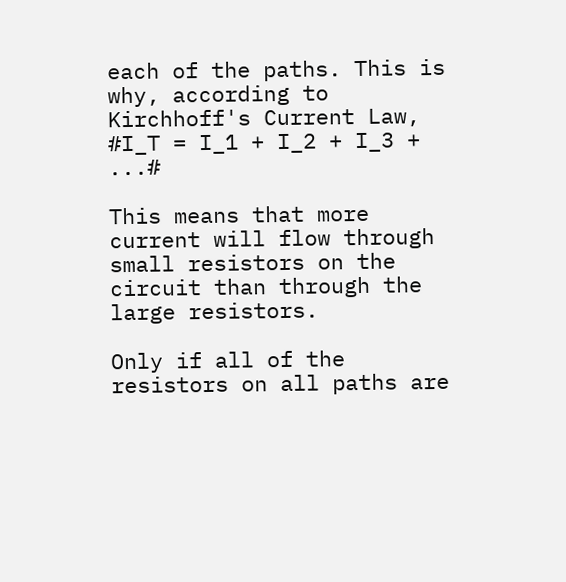each of the paths. This is why, according to Kirchhoff's Current Law, #I_T = I_1 + I_2 + I_3 + ...#

This means that more current will flow through small resistors on the circuit than through the large resistors.

Only if all of the resistors on all paths are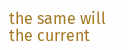the same will the current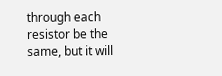through each resistor be the same, but it will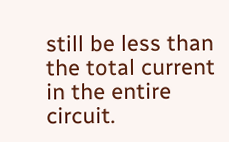still be less than the total current in the entire circuit.